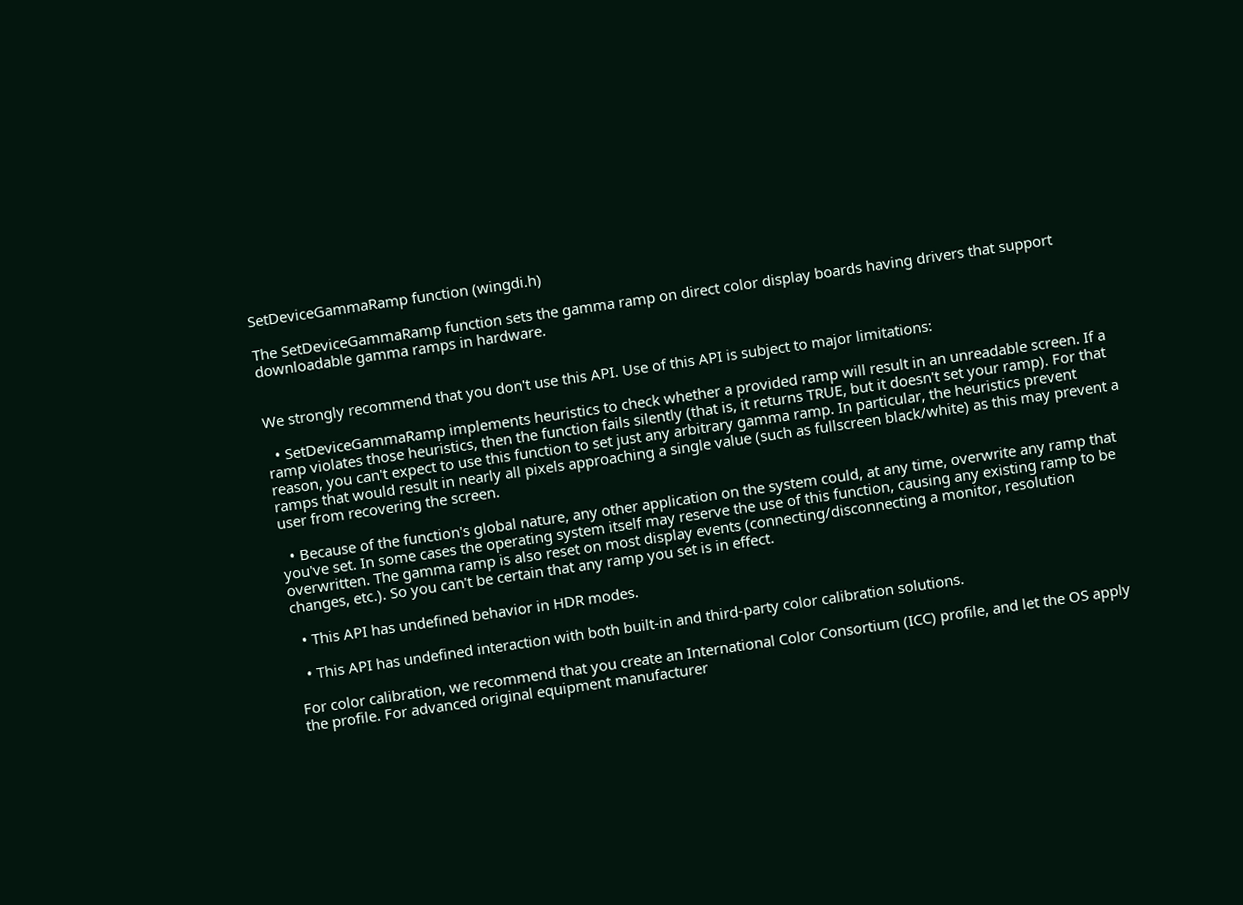SetDeviceGammaRamp function (wingdi.h)

The SetDeviceGammaRamp function sets the gamma ramp on direct color display boards having drivers that support downloadable gamma ramps in hardware.


We strongly recommend that you don't use this API. Use of this API is subject to major limitations:

  • SetDeviceGammaRamp implements heuristics to check whether a provided ramp will result in an unreadable screen. If a ramp violates those heuristics, then the function fails silently (that is, it returns TRUE, but it doesn't set your ramp). For that reason, you can't expect to use this function to set just any arbitrary gamma ramp. In particular, the heuristics prevent ramps that would result in nearly all pixels approaching a single value (such as fullscreen black/white) as this may prevent a user from recovering the screen.

  • Because of the function's global nature, any other application on the system could, at any time, overwrite any ramp that you've set. In some cases the operating system itself may reserve the use of this function, causing any existing ramp to be overwritten. The gamma ramp is also reset on most display events (connecting/disconnecting a monitor, resolution changes, etc.). So you can't be certain that any ramp you set is in effect.

  • This API has undefined behavior in HDR modes.

  • This API has undefined interaction with both built-in and third-party color calibration solutions.

For color calibration, we recommend that you create an International Color Consortium (ICC) profile, and let the OS apply the profile. For advanced original equipment manufacturer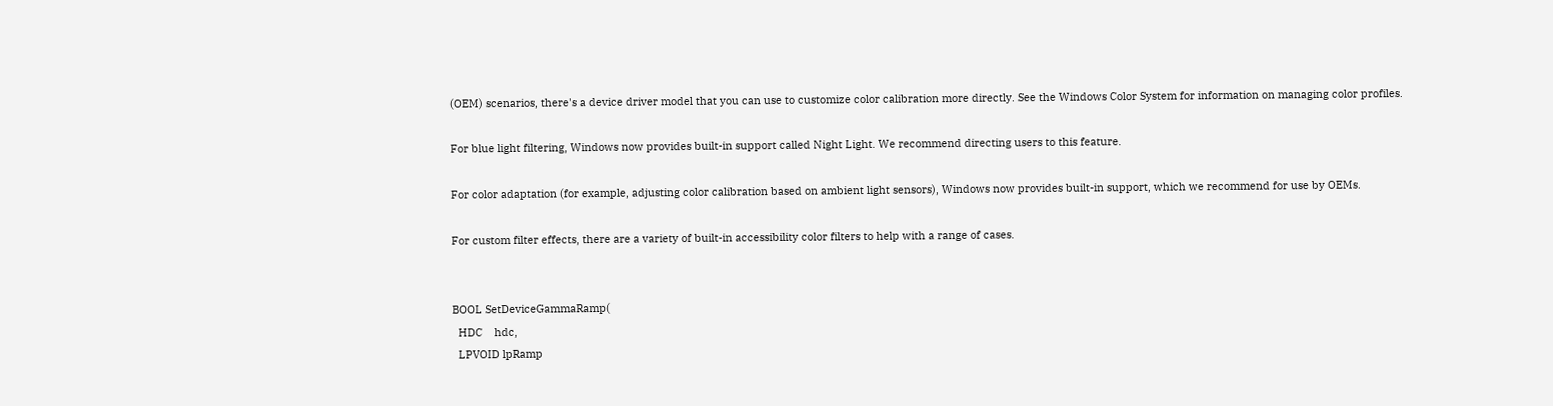(OEM) scenarios, there's a device driver model that you can use to customize color calibration more directly. See the Windows Color System for information on managing color profiles.

For blue light filtering, Windows now provides built-in support called Night Light. We recommend directing users to this feature.

For color adaptation (for example, adjusting color calibration based on ambient light sensors), Windows now provides built-in support, which we recommend for use by OEMs.

For custom filter effects, there are a variety of built-in accessibility color filters to help with a range of cases.


BOOL SetDeviceGammaRamp(
  HDC    hdc,
  LPVOID lpRamp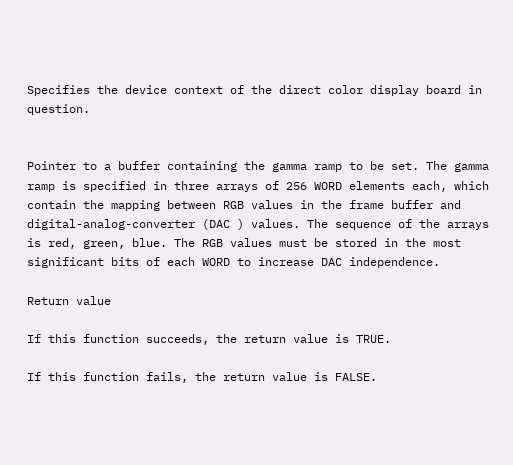Specifies the device context of the direct color display board in question.


Pointer to a buffer containing the gamma ramp to be set. The gamma ramp is specified in three arrays of 256 WORD elements each, which contain the mapping between RGB values in the frame buffer and digital-analog-converter (DAC ) values. The sequence of the arrays is red, green, blue. The RGB values must be stored in the most significant bits of each WORD to increase DAC independence.

Return value

If this function succeeds, the return value is TRUE.

If this function fails, the return value is FALSE.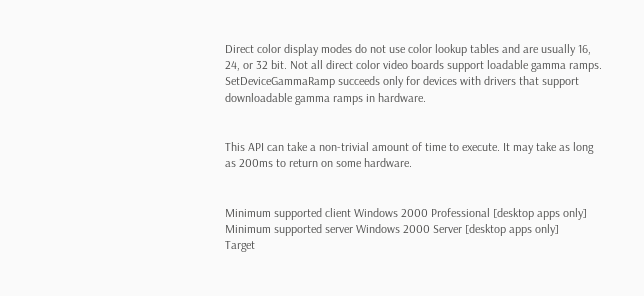Direct color display modes do not use color lookup tables and are usually 16, 24, or 32 bit. Not all direct color video boards support loadable gamma ramps. SetDeviceGammaRamp succeeds only for devices with drivers that support downloadable gamma ramps in hardware.


This API can take a non-trivial amount of time to execute. It may take as long as 200ms to return on some hardware.


Minimum supported client Windows 2000 Professional [desktop apps only]
Minimum supported server Windows 2000 Server [desktop apps only]
Target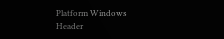Platform Windows
Header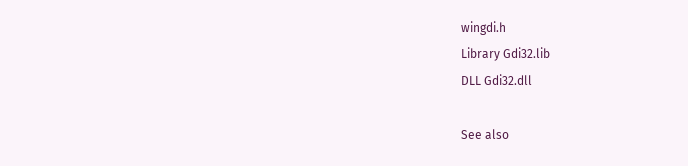wingdi.h
Library Gdi32.lib
DLL Gdi32.dll

See also